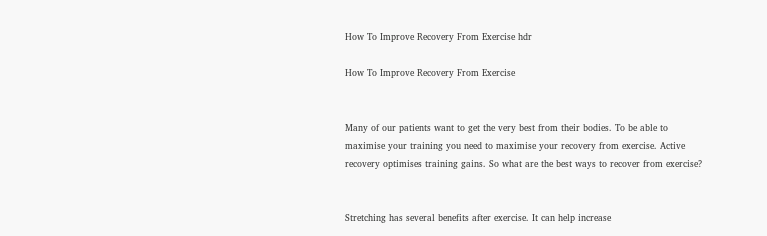How To Improve Recovery From Exercise hdr

How To Improve Recovery From Exercise


Many of our patients want to get the very best from their bodies. To be able to maximise your training you need to maximise your recovery from exercise. Active recovery optimises training gains. So what are the best ways to recover from exercise?


Stretching has several benefits after exercise. It can help increase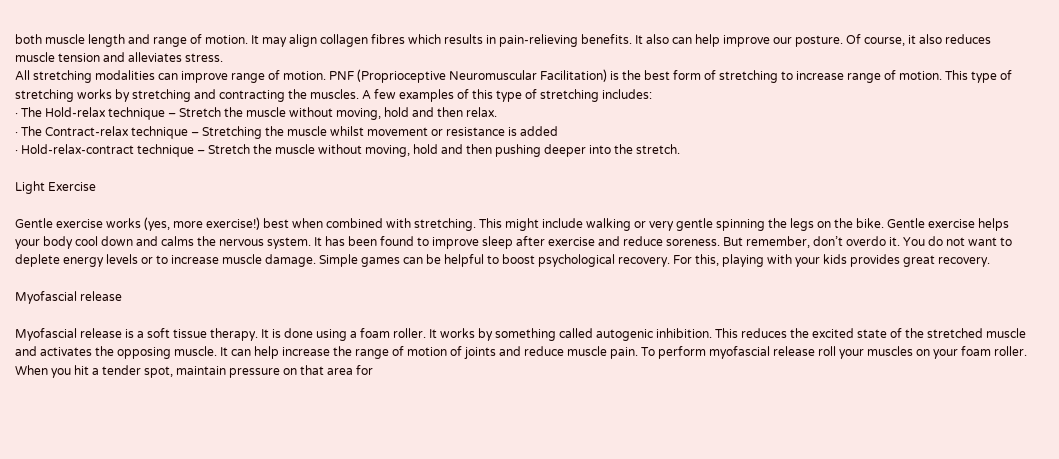both muscle length and range of motion. It may align collagen fibres which results in pain-relieving benefits. It also can help improve our posture. Of course, it also reduces muscle tension and alleviates stress.
All stretching modalities can improve range of motion. PNF (Proprioceptive Neuromuscular Facilitation) is the best form of stretching to increase range of motion. This type of stretching works by stretching and contracting the muscles. A few examples of this type of stretching includes:
· The Hold-relax technique – Stretch the muscle without moving, hold and then relax.
· The Contract-relax technique – Stretching the muscle whilst movement or resistance is added
· Hold-relax-contract technique – Stretch the muscle without moving, hold and then pushing deeper into the stretch.

Light Exercise

Gentle exercise works (yes, more exercise!) best when combined with stretching. This might include walking or very gentle spinning the legs on the bike. Gentle exercise helps your body cool down and calms the nervous system. It has been found to improve sleep after exercise and reduce soreness. But remember, don’t overdo it. You do not want to deplete energy levels or to increase muscle damage. Simple games can be helpful to boost psychological recovery. For this, playing with your kids provides great recovery.

Myofascial release

Myofascial release is a soft tissue therapy. It is done using a foam roller. It works by something called autogenic inhibition. This reduces the excited state of the stretched muscle and activates the opposing muscle. It can help increase the range of motion of joints and reduce muscle pain. To perform myofascial release roll your muscles on your foam roller. When you hit a tender spot, maintain pressure on that area for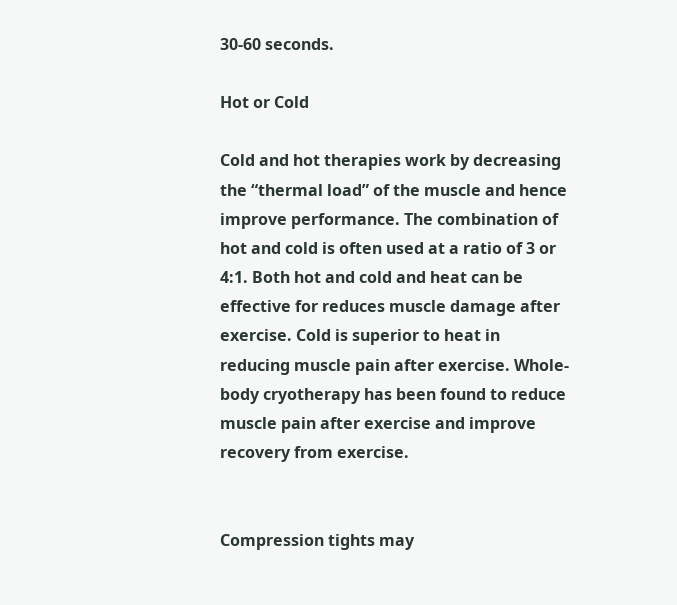30-60 seconds.

Hot or Cold

Cold and hot therapies work by decreasing the “thermal load” of the muscle and hence improve performance. The combination of hot and cold is often used at a ratio of 3 or 4:1. Both hot and cold and heat can be effective for reduces muscle damage after exercise. Cold is superior to heat in reducing muscle pain after exercise. Whole-body cryotherapy has been found to reduce muscle pain after exercise and improve recovery from exercise.


Compression tights may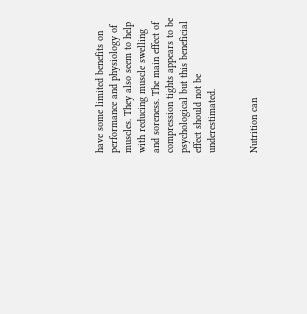have some limited benefits on performance and physiology of muscles. They also seem to help with reducing muscle swelling and soreness. The main effect of compression tights appears to be psychological but this beneficial effect should not be underestimated.


Nutrition can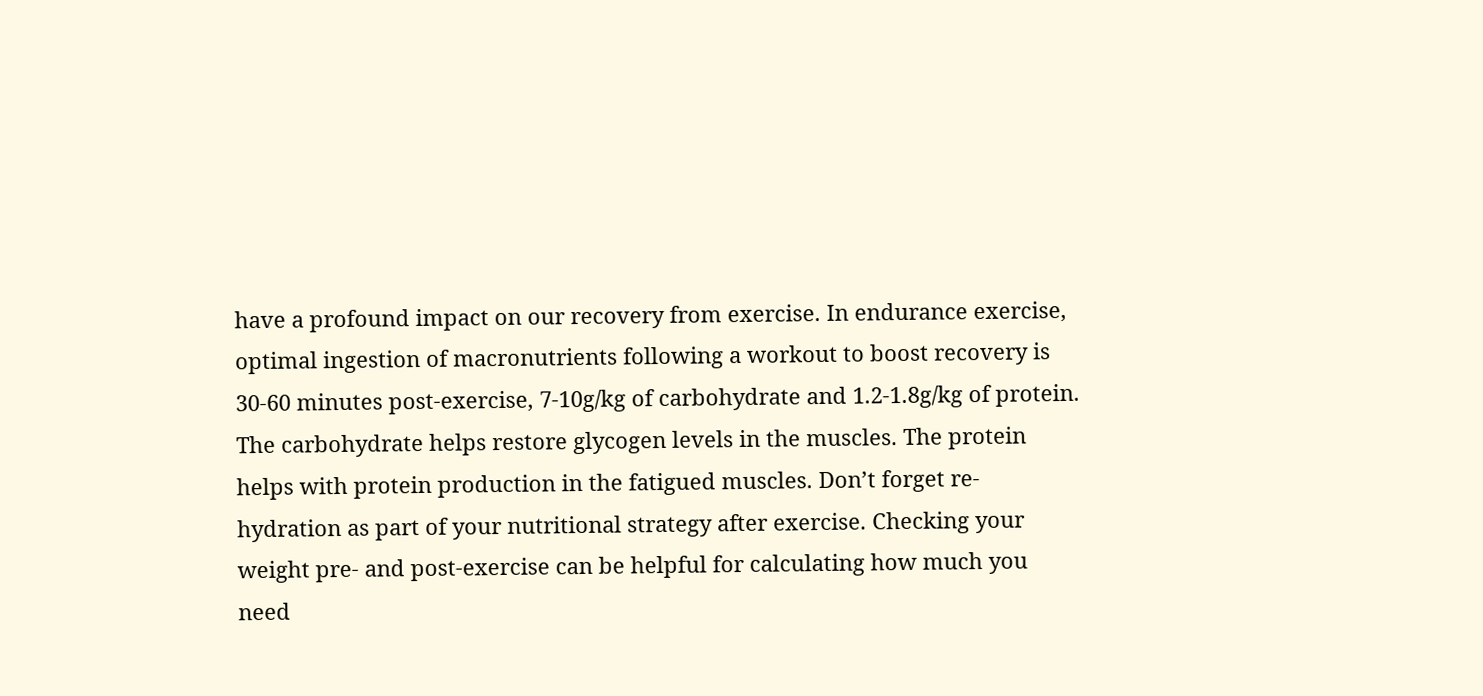have a profound impact on our recovery from exercise. In endurance exercise, optimal ingestion of macronutrients following a workout to boost recovery is 30-60 minutes post-exercise, 7-10g/kg of carbohydrate and 1.2-1.8g/kg of protein. The carbohydrate helps restore glycogen levels in the muscles. The protein helps with protein production in the fatigued muscles. Don’t forget re-hydration as part of your nutritional strategy after exercise. Checking your weight pre- and post-exercise can be helpful for calculating how much you need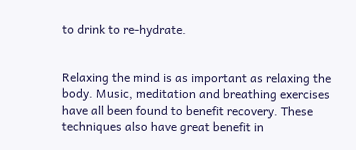to drink to re-hydrate.


Relaxing the mind is as important as relaxing the body. Music, meditation and breathing exercises have all been found to benefit recovery. These techniques also have great benefit in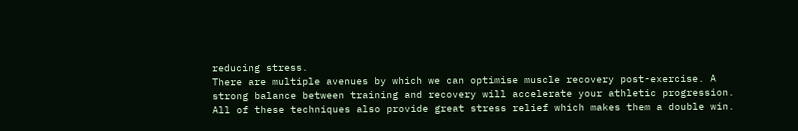reducing stress.
There are multiple avenues by which we can optimise muscle recovery post-exercise. A strong balance between training and recovery will accelerate your athletic progression. All of these techniques also provide great stress relief which makes them a double win.